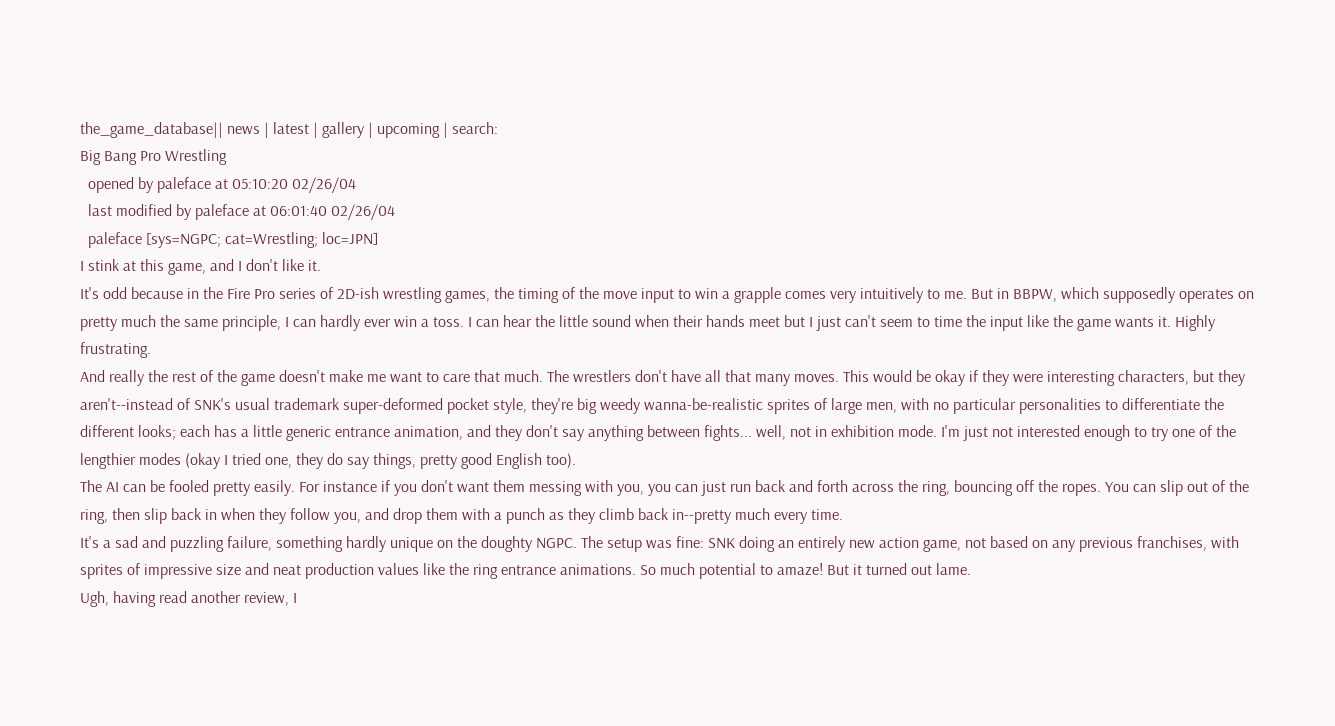the_game_database|| news | latest | gallery | upcoming | search:
Big Bang Pro Wrestling
  opened by paleface at 05:10:20 02/26/04
  last modified by paleface at 06:01:40 02/26/04
  paleface [sys=NGPC; cat=Wrestling; loc=JPN]
I stink at this game, and I don't like it.
It's odd because in the Fire Pro series of 2D-ish wrestling games, the timing of the move input to win a grapple comes very intuitively to me. But in BBPW, which supposedly operates on pretty much the same principle, I can hardly ever win a toss. I can hear the little sound when their hands meet but I just can't seem to time the input like the game wants it. Highly frustrating.
And really the rest of the game doesn't make me want to care that much. The wrestlers don't have all that many moves. This would be okay if they were interesting characters, but they aren't--instead of SNK's usual trademark super-deformed pocket style, they're big weedy wanna-be-realistic sprites of large men, with no particular personalities to differentiate the different looks; each has a little generic entrance animation, and they don't say anything between fights... well, not in exhibition mode. I'm just not interested enough to try one of the lengthier modes (okay I tried one, they do say things, pretty good English too).
The AI can be fooled pretty easily. For instance if you don't want them messing with you, you can just run back and forth across the ring, bouncing off the ropes. You can slip out of the ring, then slip back in when they follow you, and drop them with a punch as they climb back in--pretty much every time.
It's a sad and puzzling failure, something hardly unique on the doughty NGPC. The setup was fine: SNK doing an entirely new action game, not based on any previous franchises, with sprites of impressive size and neat production values like the ring entrance animations. So much potential to amaze! But it turned out lame.
Ugh, having read another review, I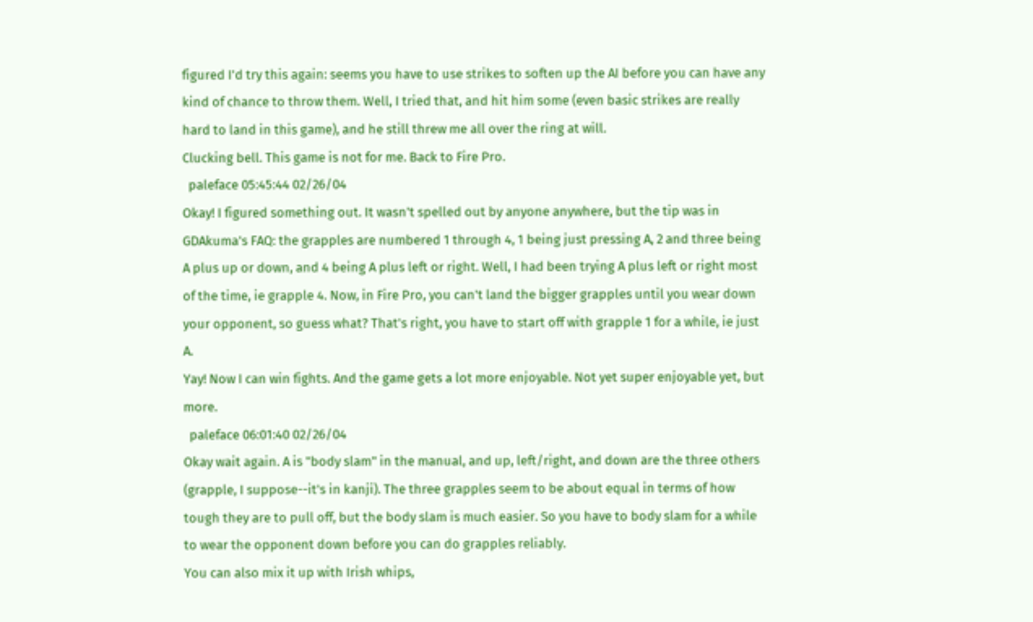figured I'd try this again: seems you have to use strikes to soften up the AI before you can have any kind of chance to throw them. Well, I tried that, and hit him some (even basic strikes are really hard to land in this game), and he still threw me all over the ring at will.
Clucking bell. This game is not for me. Back to Fire Pro.
  paleface 05:45:44 02/26/04
Okay! I figured something out. It wasn't spelled out by anyone anywhere, but the tip was in GDAkuma's FAQ: the grapples are numbered 1 through 4, 1 being just pressing A, 2 and three being A plus up or down, and 4 being A plus left or right. Well, I had been trying A plus left or right most of the time, ie grapple 4. Now, in Fire Pro, you can't land the bigger grapples until you wear down your opponent, so guess what? That's right, you have to start off with grapple 1 for a while, ie just A.
Yay! Now I can win fights. And the game gets a lot more enjoyable. Not yet super enjoyable yet, but more.
  paleface 06:01:40 02/26/04
Okay wait again. A is "body slam" in the manual, and up, left/right, and down are the three others (grapple, I suppose--it's in kanji). The three grapples seem to be about equal in terms of how tough they are to pull off, but the body slam is much easier. So you have to body slam for a while to wear the opponent down before you can do grapples reliably.
You can also mix it up with Irish whips,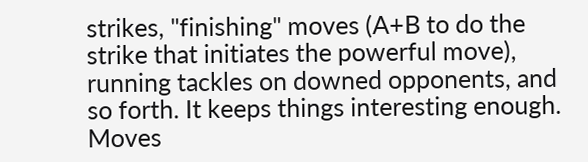strikes, "finishing" moves (A+B to do the strike that initiates the powerful move), running tackles on downed opponents, and so forth. It keeps things interesting enough. Moves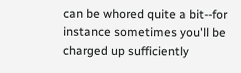can be whored quite a bit--for instance sometimes you'll be charged up sufficiently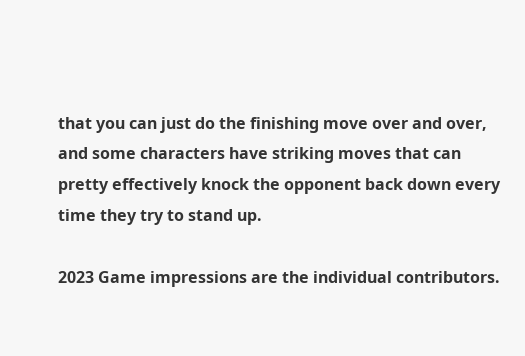that you can just do the finishing move over and over, and some characters have striking moves that can pretty effectively knock the opponent back down every time they try to stand up.

2023 Game impressions are the individual contributors.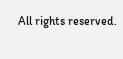All rights reserved.